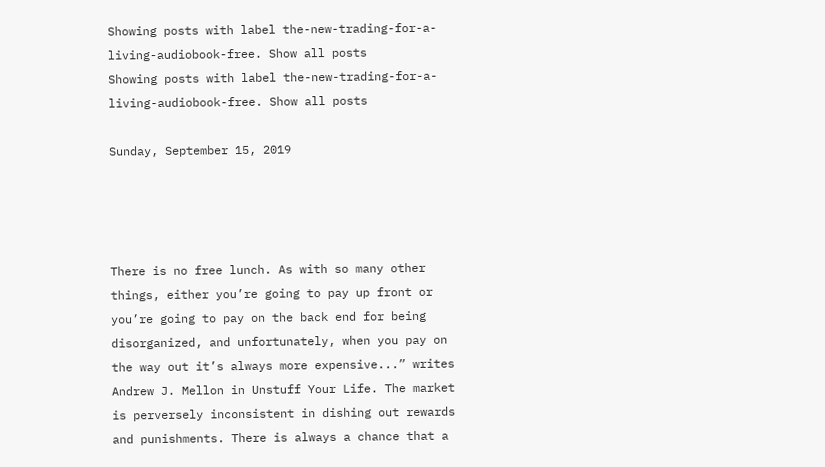Showing posts with label the-new-trading-for-a-living-audiobook-free. Show all posts
Showing posts with label the-new-trading-for-a-living-audiobook-free. Show all posts

Sunday, September 15, 2019




There is no free lunch. As with so many other things, either you’re going to pay up front or you’re going to pay on the back end for being disorganized, and unfortunately, when you pay on the way out it’s always more expensive...” writes Andrew J. Mellon in Unstuff Your Life. The market is perversely inconsistent in dishing out rewards and punishments. There is always a chance that a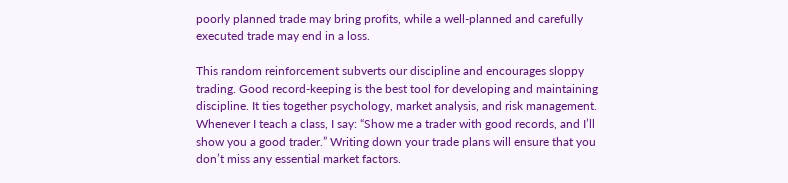poorly planned trade may bring profits, while a well-planned and carefully executed trade may end in a loss.

This random reinforcement subverts our discipline and encourages sloppy trading. Good record-keeping is the best tool for developing and maintaining discipline. It ties together psychology, market analysis, and risk management. Whenever I teach a class, I say: “Show me a trader with good records, and I’ll show you a good trader.” Writing down your trade plans will ensure that you don’t miss any essential market factors.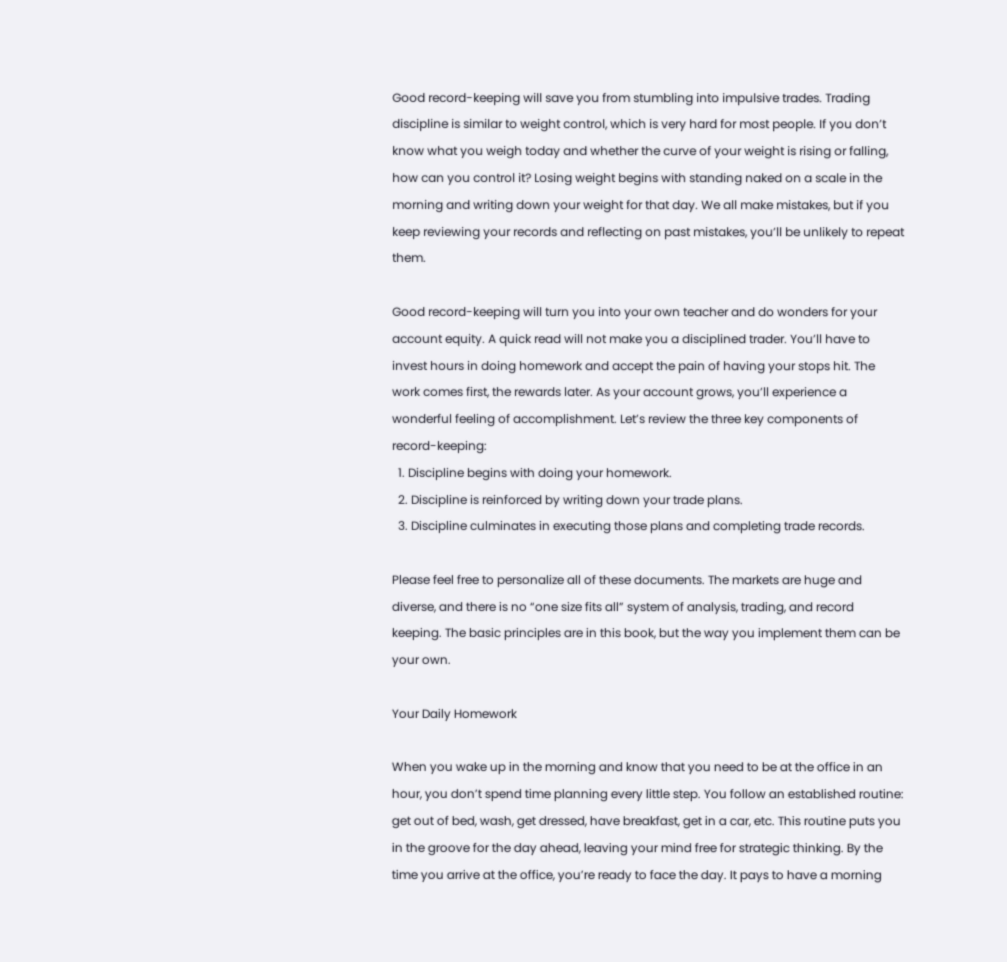Good record-keeping will save you from stumbling into impulsive trades. Trading discipline is similar to weight control, which is very hard for most people. If you don’t know what you weigh today and whether the curve of your weight is rising or falling, how can you control it? Losing weight begins with standing naked on a scale in the morning and writing down your weight for that day. We all make mistakes, but if you keep reviewing your records and reflecting on past mistakes, you’ll be unlikely to repeat them.

Good record-keeping will turn you into your own teacher and do wonders for your account equity. A quick read will not make you a disciplined trader. You’ll have to invest hours in doing homework and accept the pain of having your stops hit. The work comes first, the rewards later. As your account grows, you’ll experience a wonderful feeling of accomplishment. Let’s review the three key components of record-keeping:
  1. Discipline begins with doing your homework.
  2. Discipline is reinforced by writing down your trade plans.
  3. Discipline culminates in executing those plans and completing trade records.

Please feel free to personalize all of these documents. The markets are huge and diverse, and there is no “one size fits all” system of analysis, trading, and record keeping. The basic principles are in this book, but the way you implement them can be your own.

Your Daily Homework

When you wake up in the morning and know that you need to be at the office in an hour, you don’t spend time planning every little step. You follow an established routine: get out of bed, wash, get dressed, have breakfast, get in a car, etc. This routine puts you in the groove for the day ahead, leaving your mind free for strategic thinking. By the time you arrive at the office, you’re ready to face the day. It pays to have a morning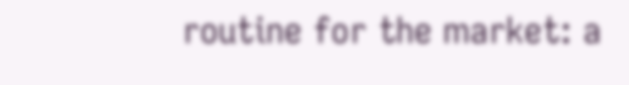routine for the market: a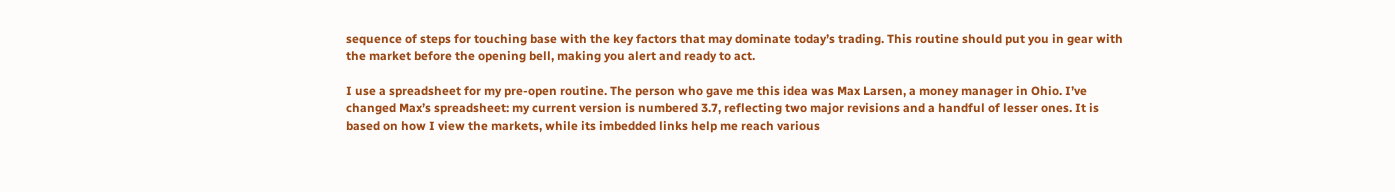sequence of steps for touching base with the key factors that may dominate today’s trading. This routine should put you in gear with the market before the opening bell, making you alert and ready to act.

I use a spreadsheet for my pre-open routine. The person who gave me this idea was Max Larsen, a money manager in Ohio. I’ve changed Max’s spreadsheet: my current version is numbered 3.7, reflecting two major revisions and a handful of lesser ones. It is based on how I view the markets, while its imbedded links help me reach various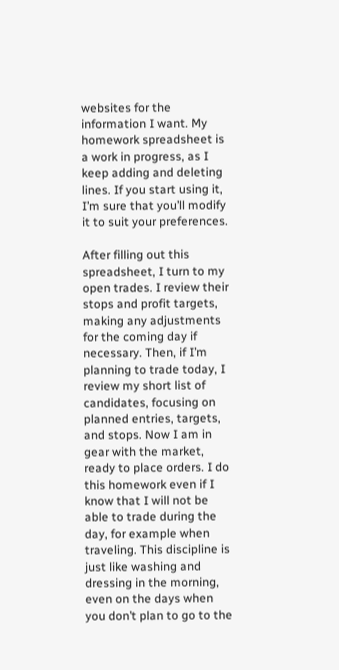websites for the information I want. My homework spreadsheet is a work in progress, as I keep adding and deleting lines. If you start using it, I’m sure that you’ll modify it to suit your preferences.

After filling out this spreadsheet, I turn to my open trades. I review their stops and profit targets, making any adjustments for the coming day if necessary. Then, if I’m planning to trade today, I review my short list of candidates, focusing on planned entries, targets, and stops. Now I am in gear with the market, ready to place orders. I do this homework even if I know that I will not be able to trade during the day, for example when traveling. This discipline is just like washing and dressing in the morning, even on the days when you don’t plan to go to the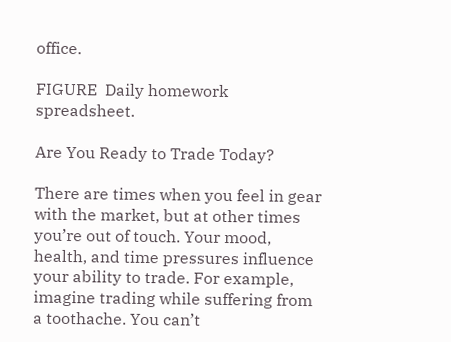office.

FIGURE  Daily homework spreadsheet.

Are You Ready to Trade Today?

There are times when you feel in gear with the market, but at other times you’re out of touch. Your mood, health, and time pressures influence your ability to trade. For example, imagine trading while suffering from a toothache. You can’t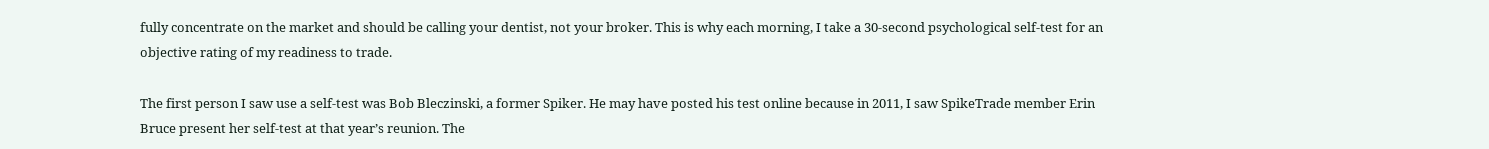fully concentrate on the market and should be calling your dentist, not your broker. This is why each morning, I take a 30-second psychological self-test for an objective rating of my readiness to trade.

The first person I saw use a self-test was Bob Bleczinski, a former Spiker. He may have posted his test online because in 2011, I saw SpikeTrade member Erin Bruce present her self-test at that year’s reunion. The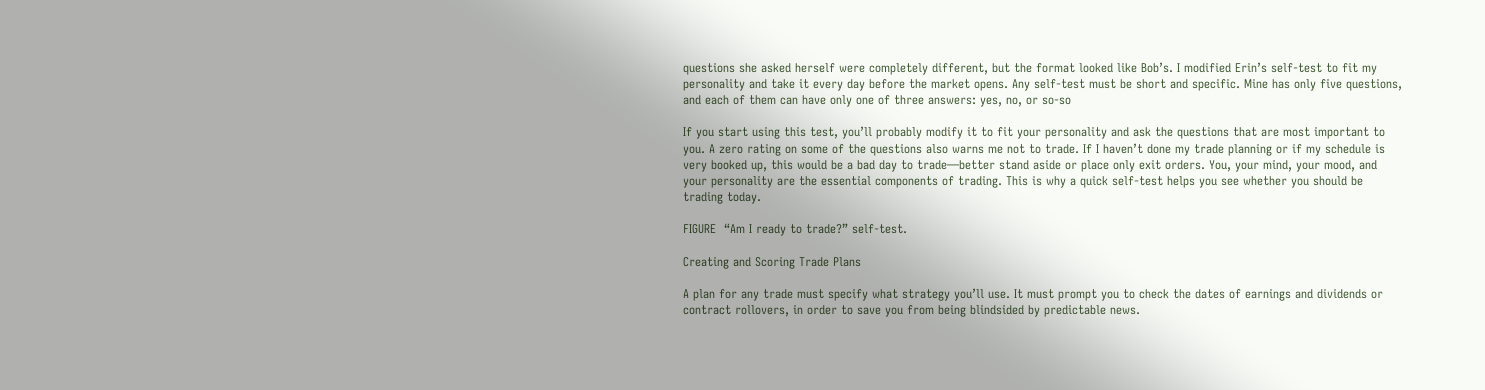questions she asked herself were completely different, but the format looked like Bob’s. I modified Erin’s self-test to fit my personality and take it every day before the market opens. Any self-test must be short and specific. Mine has only five questions, and each of them can have only one of three answers: yes, no, or so-so

If you start using this test, you’ll probably modify it to fit your personality and ask the questions that are most important to you. A zero rating on some of the questions also warns me not to trade. If I haven’t done my trade planning or if my schedule is very booked up, this would be a bad day to trade—better stand aside or place only exit orders. You, your mind, your mood, and your personality are the essential components of trading. This is why a quick self-test helps you see whether you should be trading today.

FIGURE  “Am I ready to trade?” self-test.

Creating and Scoring Trade Plans

A plan for any trade must specify what strategy you’ll use. It must prompt you to check the dates of earnings and dividends or contract rollovers, in order to save you from being blindsided by predictable news.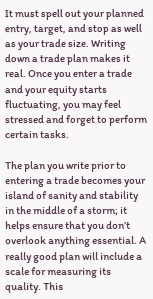It must spell out your planned entry, target, and stop as well as your trade size. Writing down a trade plan makes it real. Once you enter a trade and your equity starts fluctuating, you may feel stressed and forget to perform certain tasks.

The plan you write prior to entering a trade becomes your island of sanity and stability in the middle of a storm; it helps ensure that you don’t overlook anything essential. A really good plan will include a scale for measuring its quality. This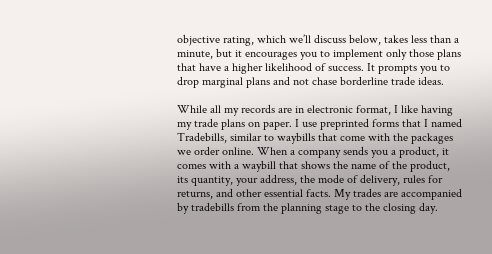objective rating, which we’ll discuss below, takes less than a minute, but it encourages you to implement only those plans that have a higher likelihood of success. It prompts you to drop marginal plans and not chase borderline trade ideas.

While all my records are in electronic format, I like having my trade plans on paper. I use preprinted forms that I named Tradebills, similar to waybills that come with the packages we order online. When a company sends you a product, it comes with a waybill that shows the name of the product, its quantity, your address, the mode of delivery, rules for returns, and other essential facts. My trades are accompanied by tradebills from the planning stage to the closing day.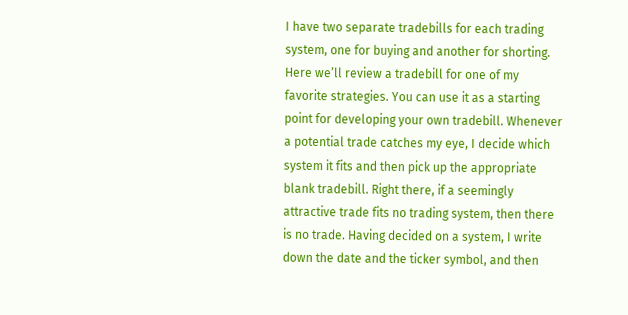I have two separate tradebills for each trading system, one for buying and another for shorting. Here we’ll review a tradebill for one of my favorite strategies. You can use it as a starting point for developing your own tradebill. Whenever a potential trade catches my eye, I decide which system it fits and then pick up the appropriate blank tradebill. Right there, if a seemingly attractive trade fits no trading system, then there is no trade. Having decided on a system, I write down the date and the ticker symbol, and then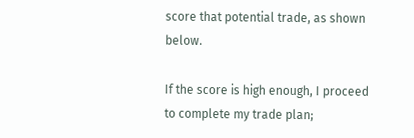score that potential trade, as shown below.

If the score is high enough, I proceed to complete my trade plan;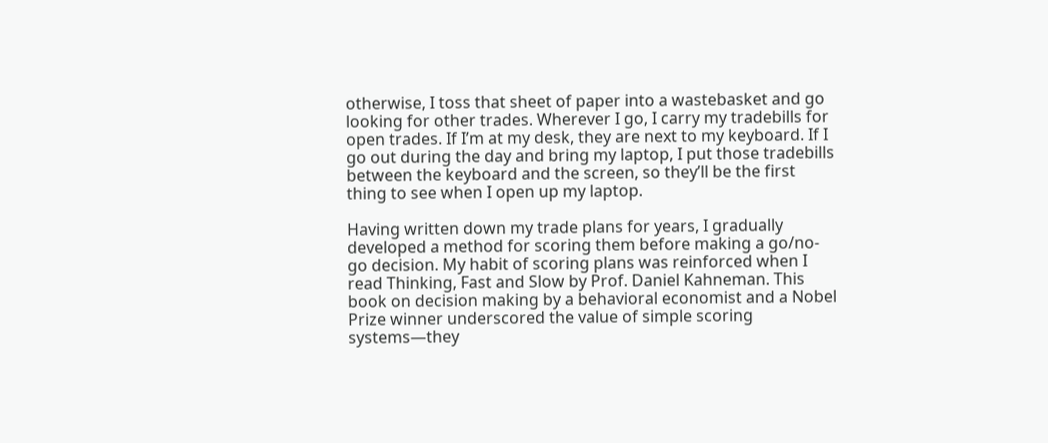otherwise, I toss that sheet of paper into a wastebasket and go looking for other trades. Wherever I go, I carry my tradebills for open trades. If I’m at my desk, they are next to my keyboard. If I go out during the day and bring my laptop, I put those tradebills between the keyboard and the screen, so they’ll be the first thing to see when I open up my laptop.

Having written down my trade plans for years, I gradually developed a method for scoring them before making a go/no-go decision. My habit of scoring plans was reinforced when I read Thinking, Fast and Slow by Prof. Daniel Kahneman. This book on decision making by a behavioral economist and a Nobel Prize winner underscored the value of simple scoring systems—they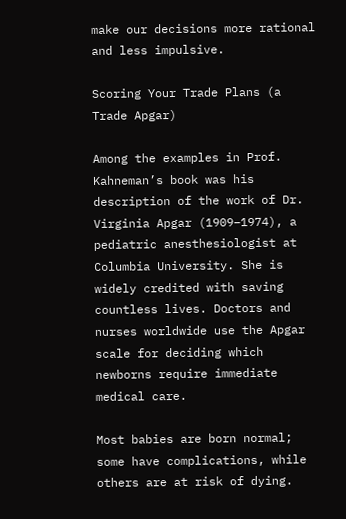make our decisions more rational and less impulsive.

Scoring Your Trade Plans (a Trade Apgar)

Among the examples in Prof. Kahneman’s book was his description of the work of Dr. Virginia Apgar (1909–1974), a pediatric anesthesiologist at Columbia University. She is widely credited with saving countless lives. Doctors and nurses worldwide use the Apgar scale for deciding which newborns require immediate medical care.

Most babies are born normal; some have complications, while others are at risk of dying.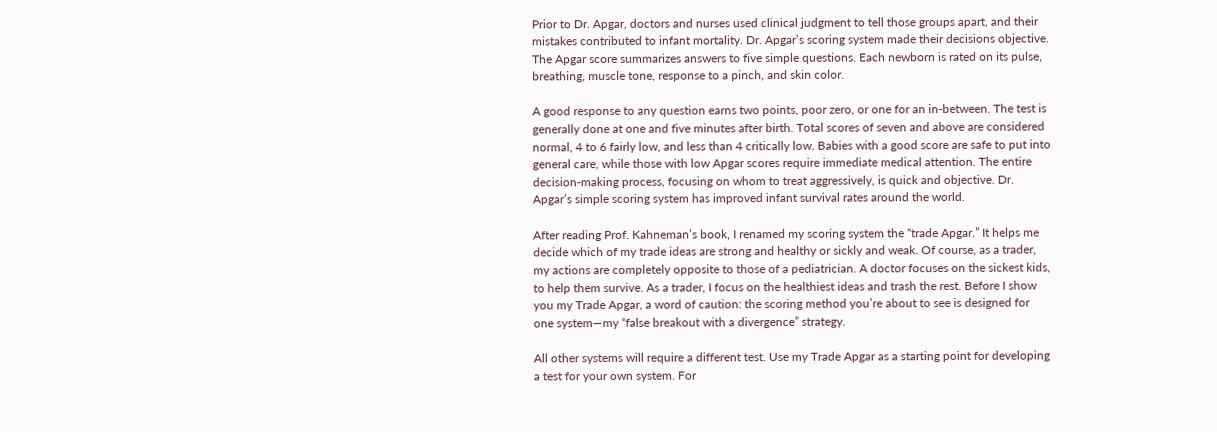Prior to Dr. Apgar, doctors and nurses used clinical judgment to tell those groups apart, and their mistakes contributed to infant mortality. Dr. Apgar’s scoring system made their decisions objective. The Apgar score summarizes answers to five simple questions. Each newborn is rated on its pulse, breathing, muscle tone, response to a pinch, and skin color.

A good response to any question earns two points, poor zero, or one for an in-between. The test is generally done at one and five minutes after birth. Total scores of seven and above are considered normal, 4 to 6 fairly low, and less than 4 critically low. Babies with a good score are safe to put into general care, while those with low Apgar scores require immediate medical attention. The entire decision-making process, focusing on whom to treat aggressively, is quick and objective. Dr. Apgar’s simple scoring system has improved infant survival rates around the world.

After reading Prof. Kahneman’s book, I renamed my scoring system the “trade Apgar.” It helps me decide which of my trade ideas are strong and healthy or sickly and weak. Of course, as a trader, my actions are completely opposite to those of a pediatrician. A doctor focuses on the sickest kids, to help them survive. As a trader, I focus on the healthiest ideas and trash the rest. Before I show you my Trade Apgar, a word of caution: the scoring method you’re about to see is designed for one system—my “false breakout with a divergence” strategy.

All other systems will require a different test. Use my Trade Apgar as a starting point for developing a test for your own system. For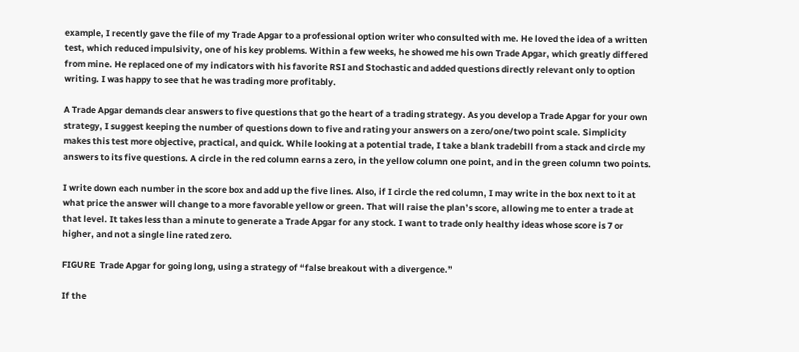example, I recently gave the file of my Trade Apgar to a professional option writer who consulted with me. He loved the idea of a written test, which reduced impulsivity, one of his key problems. Within a few weeks, he showed me his own Trade Apgar, which greatly differed from mine. He replaced one of my indicators with his favorite RSI and Stochastic and added questions directly relevant only to option writing. I was happy to see that he was trading more profitably.

A Trade Apgar demands clear answers to five questions that go the heart of a trading strategy. As you develop a Trade Apgar for your own strategy, I suggest keeping the number of questions down to five and rating your answers on a zero/one/two point scale. Simplicity makes this test more objective, practical, and quick. While looking at a potential trade, I take a blank tradebill from a stack and circle my answers to its five questions. A circle in the red column earns a zero, in the yellow column one point, and in the green column two points.

I write down each number in the score box and add up the five lines. Also, if I circle the red column, I may write in the box next to it at what price the answer will change to a more favorable yellow or green. That will raise the plan’s score, allowing me to enter a trade at that level. It takes less than a minute to generate a Trade Apgar for any stock. I want to trade only healthy ideas whose score is 7 or higher, and not a single line rated zero.

FIGURE  Trade Apgar for going long, using a strategy of “false breakout with a divergence.”

If the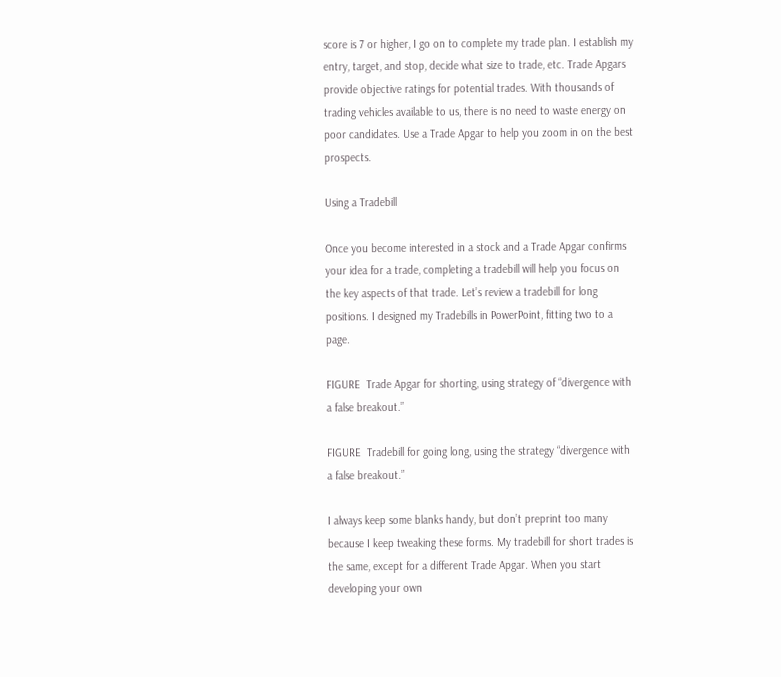score is 7 or higher, I go on to complete my trade plan. I establish my entry, target, and stop, decide what size to trade, etc. Trade Apgars provide objective ratings for potential trades. With thousands of trading vehicles available to us, there is no need to waste energy on poor candidates. Use a Trade Apgar to help you zoom in on the best prospects.

Using a Tradebill

Once you become interested in a stock and a Trade Apgar confirms your idea for a trade, completing a tradebill will help you focus on the key aspects of that trade. Let’s review a tradebill for long positions. I designed my Tradebills in PowerPoint, fitting two to a page.

FIGURE  Trade Apgar for shorting, using strategy of “divergence with a false breakout.”

FIGURE  Tradebill for going long, using the strategy “divergence with a false breakout.”

I always keep some blanks handy, but don’t preprint too many because I keep tweaking these forms. My tradebill for short trades is the same, except for a different Trade Apgar. When you start developing your own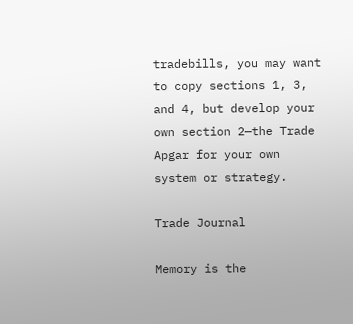tradebills, you may want to copy sections 1, 3, and 4, but develop your own section 2—the Trade Apgar for your own system or strategy.

Trade Journal

Memory is the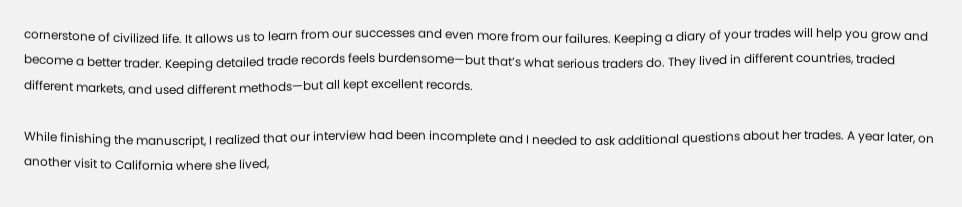cornerstone of civilized life. It allows us to learn from our successes and even more from our failures. Keeping a diary of your trades will help you grow and become a better trader. Keeping detailed trade records feels burdensome—but that’s what serious traders do. They lived in different countries, traded different markets, and used different methods—but all kept excellent records.

While finishing the manuscript, I realized that our interview had been incomplete and I needed to ask additional questions about her trades. A year later, on another visit to California where she lived,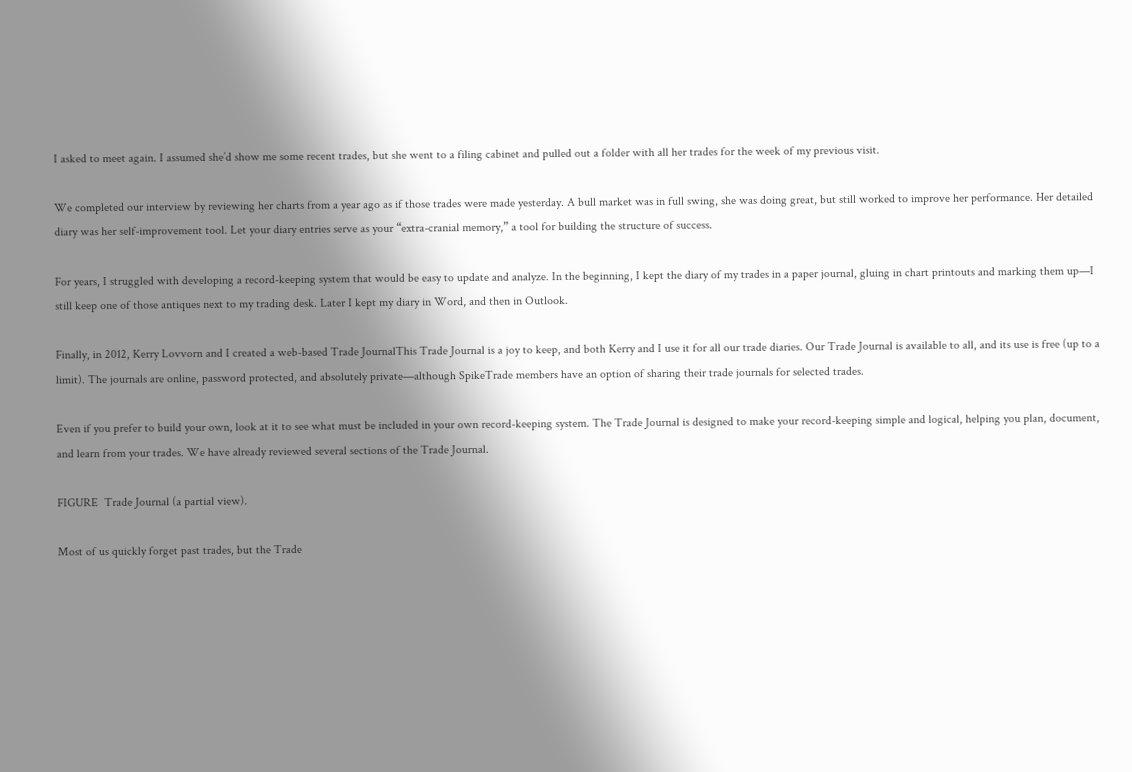I asked to meet again. I assumed she’d show me some recent trades, but she went to a filing cabinet and pulled out a folder with all her trades for the week of my previous visit.

We completed our interview by reviewing her charts from a year ago as if those trades were made yesterday. A bull market was in full swing, she was doing great, but still worked to improve her performance. Her detailed diary was her self-improvement tool. Let your diary entries serve as your “extra-cranial memory,” a tool for building the structure of success.

For years, I struggled with developing a record-keeping system that would be easy to update and analyze. In the beginning, I kept the diary of my trades in a paper journal, gluing in chart printouts and marking them up—I still keep one of those antiques next to my trading desk. Later I kept my diary in Word, and then in Outlook.

Finally, in 2012, Kerry Lovvorn and I created a web-based Trade JournalThis Trade Journal is a joy to keep, and both Kerry and I use it for all our trade diaries. Our Trade Journal is available to all, and its use is free (up to a limit). The journals are online, password protected, and absolutely private—although SpikeTrade members have an option of sharing their trade journals for selected trades.

Even if you prefer to build your own, look at it to see what must be included in your own record-keeping system. The Trade Journal is designed to make your record-keeping simple and logical, helping you plan, document, and learn from your trades. We have already reviewed several sections of the Trade Journal.

FIGURE  Trade Journal (a partial view).

Most of us quickly forget past trades, but the Trade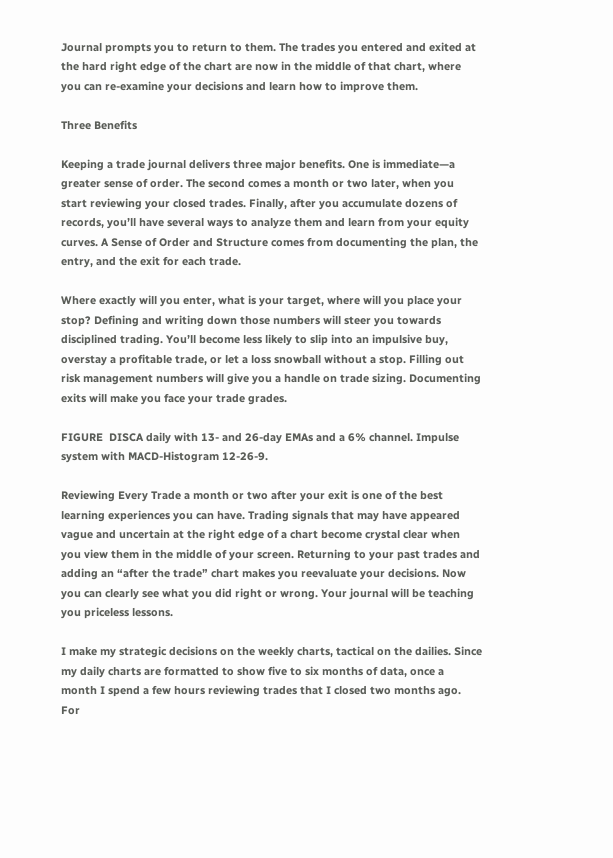Journal prompts you to return to them. The trades you entered and exited at the hard right edge of the chart are now in the middle of that chart, where you can re-examine your decisions and learn how to improve them.

Three Benefits

Keeping a trade journal delivers three major benefits. One is immediate—a greater sense of order. The second comes a month or two later, when you start reviewing your closed trades. Finally, after you accumulate dozens of records, you’ll have several ways to analyze them and learn from your equity curves. A Sense of Order and Structure comes from documenting the plan, the entry, and the exit for each trade.

Where exactly will you enter, what is your target, where will you place your stop? Defining and writing down those numbers will steer you towards disciplined trading. You’ll become less likely to slip into an impulsive buy, overstay a profitable trade, or let a loss snowball without a stop. Filling out risk management numbers will give you a handle on trade sizing. Documenting exits will make you face your trade grades.

FIGURE  DISCA daily with 13- and 26-day EMAs and a 6% channel. Impulse system with MACD-Histogram 12-26-9.

Reviewing Every Trade a month or two after your exit is one of the best learning experiences you can have. Trading signals that may have appeared vague and uncertain at the right edge of a chart become crystal clear when you view them in the middle of your screen. Returning to your past trades and adding an “after the trade” chart makes you reevaluate your decisions. Now you can clearly see what you did right or wrong. Your journal will be teaching you priceless lessons.

I make my strategic decisions on the weekly charts, tactical on the dailies. Since my daily charts are formatted to show five to six months of data, once a month I spend a few hours reviewing trades that I closed two months ago. For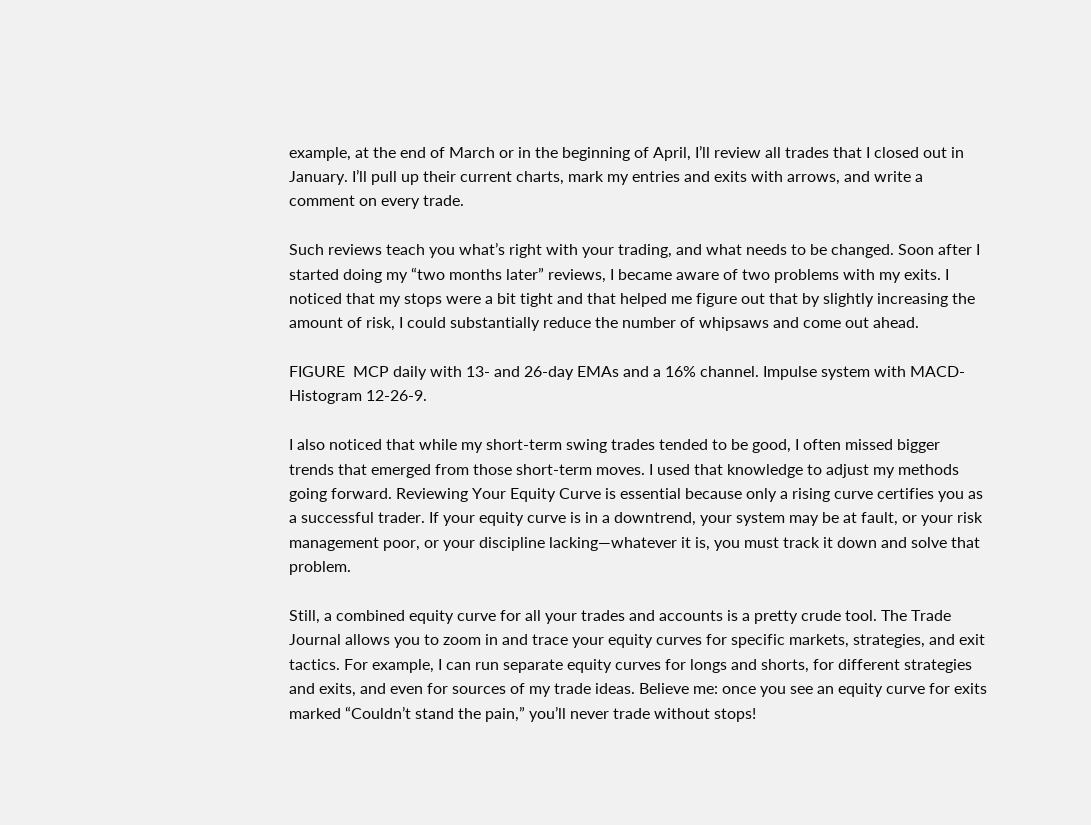example, at the end of March or in the beginning of April, I’ll review all trades that I closed out in January. I’ll pull up their current charts, mark my entries and exits with arrows, and write a comment on every trade.

Such reviews teach you what’s right with your trading, and what needs to be changed. Soon after I started doing my “two months later” reviews, I became aware of two problems with my exits. I noticed that my stops were a bit tight and that helped me figure out that by slightly increasing the amount of risk, I could substantially reduce the number of whipsaws and come out ahead.

FIGURE  MCP daily with 13- and 26-day EMAs and a 16% channel. Impulse system with MACD-Histogram 12-26-9.

I also noticed that while my short-term swing trades tended to be good, I often missed bigger trends that emerged from those short-term moves. I used that knowledge to adjust my methods going forward. Reviewing Your Equity Curve is essential because only a rising curve certifies you as a successful trader. If your equity curve is in a downtrend, your system may be at fault, or your risk management poor, or your discipline lacking—whatever it is, you must track it down and solve that problem.

Still, a combined equity curve for all your trades and accounts is a pretty crude tool. The Trade Journal allows you to zoom in and trace your equity curves for specific markets, strategies, and exit tactics. For example, I can run separate equity curves for longs and shorts, for different strategies and exits, and even for sources of my trade ideas. Believe me: once you see an equity curve for exits marked “Couldn’t stand the pain,” you’ll never trade without stops!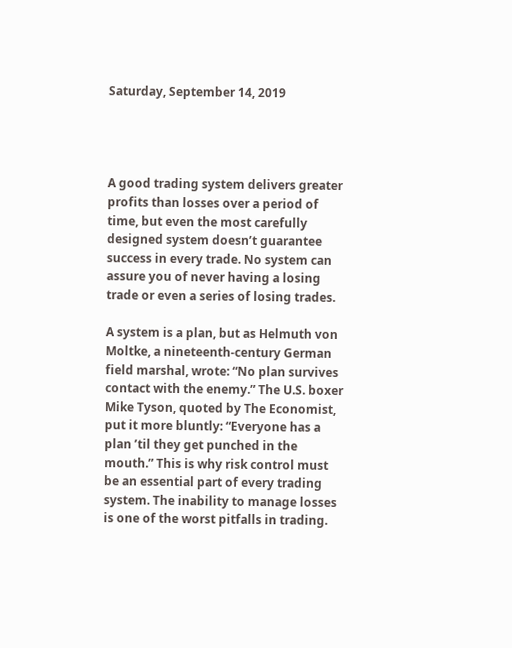Saturday, September 14, 2019




A good trading system delivers greater profits than losses over a period of time, but even the most carefully designed system doesn’t guarantee success in every trade. No system can assure you of never having a losing trade or even a series of losing trades.

A system is a plan, but as Helmuth von Moltke, a nineteenth-century German field marshal, wrote: “No plan survives contact with the enemy.” The U.S. boxer Mike Tyson, quoted by The Economist, put it more bluntly: “Everyone has a plan ’til they get punched in the mouth.” This is why risk control must be an essential part of every trading system. The inability to manage losses is one of the worst pitfalls in trading.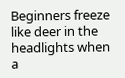Beginners freeze like deer in the headlights when a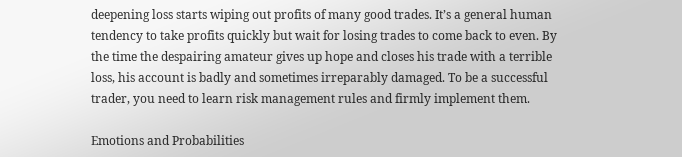deepening loss starts wiping out profits of many good trades. It’s a general human tendency to take profits quickly but wait for losing trades to come back to even. By the time the despairing amateur gives up hope and closes his trade with a terrible loss, his account is badly and sometimes irreparably damaged. To be a successful trader, you need to learn risk management rules and firmly implement them.

Emotions and Probabilities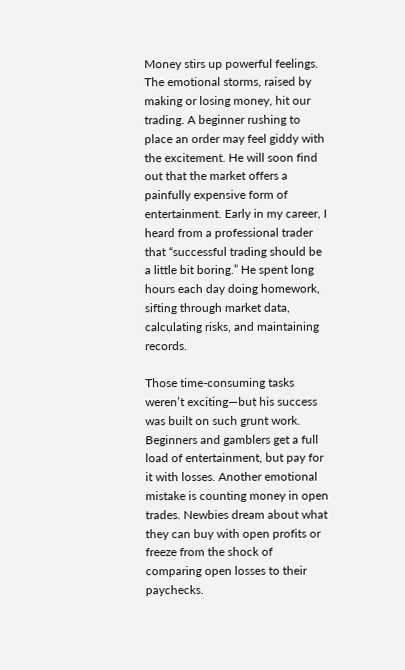Money stirs up powerful feelings. The emotional storms, raised by making or losing money, hit our trading. A beginner rushing to place an order may feel giddy with the excitement. He will soon find out that the market offers a painfully expensive form of entertainment. Early in my career, I heard from a professional trader that “successful trading should be a little bit boring.” He spent long hours each day doing homework, sifting through market data, calculating risks, and maintaining records.

Those time-consuming tasks weren’t exciting—but his success was built on such grunt work. Beginners and gamblers get a full load of entertainment, but pay for it with losses. Another emotional mistake is counting money in open trades. Newbies dream about what they can buy with open profits or freeze from the shock of comparing open losses to their paychecks.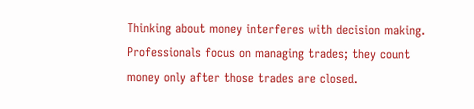Thinking about money interferes with decision making. Professionals focus on managing trades; they count money only after those trades are closed.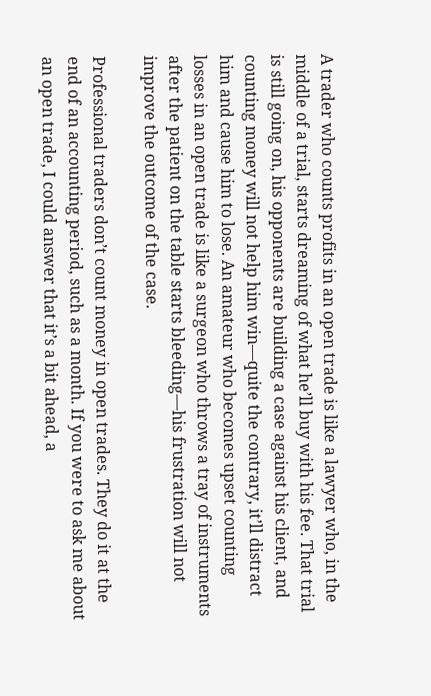A trader who counts profits in an open trade is like a lawyer who, in the middle of a trial, starts dreaming of what he’ll buy with his fee. That trial is still going on, his opponents are building a case against his client, and counting money will not help him win—quite the contrary, it’ll distract him and cause him to lose. An amateur who becomes upset counting losses in an open trade is like a surgeon who throws a tray of instruments after the patient on the table starts bleeding—his frustration will not improve the outcome of the case.

Professional traders don’t count money in open trades. They do it at the end of an accounting period, such as a month. If you were to ask me about an open trade, I could answer that it’s a bit ahead, a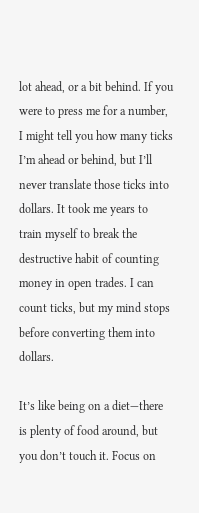lot ahead, or a bit behind. If you were to press me for a number, I might tell you how many ticks I’m ahead or behind, but I’ll never translate those ticks into dollars. It took me years to train myself to break the destructive habit of counting money in open trades. I can count ticks, but my mind stops before converting them into dollars.

It’s like being on a diet—there is plenty of food around, but you don’t touch it. Focus on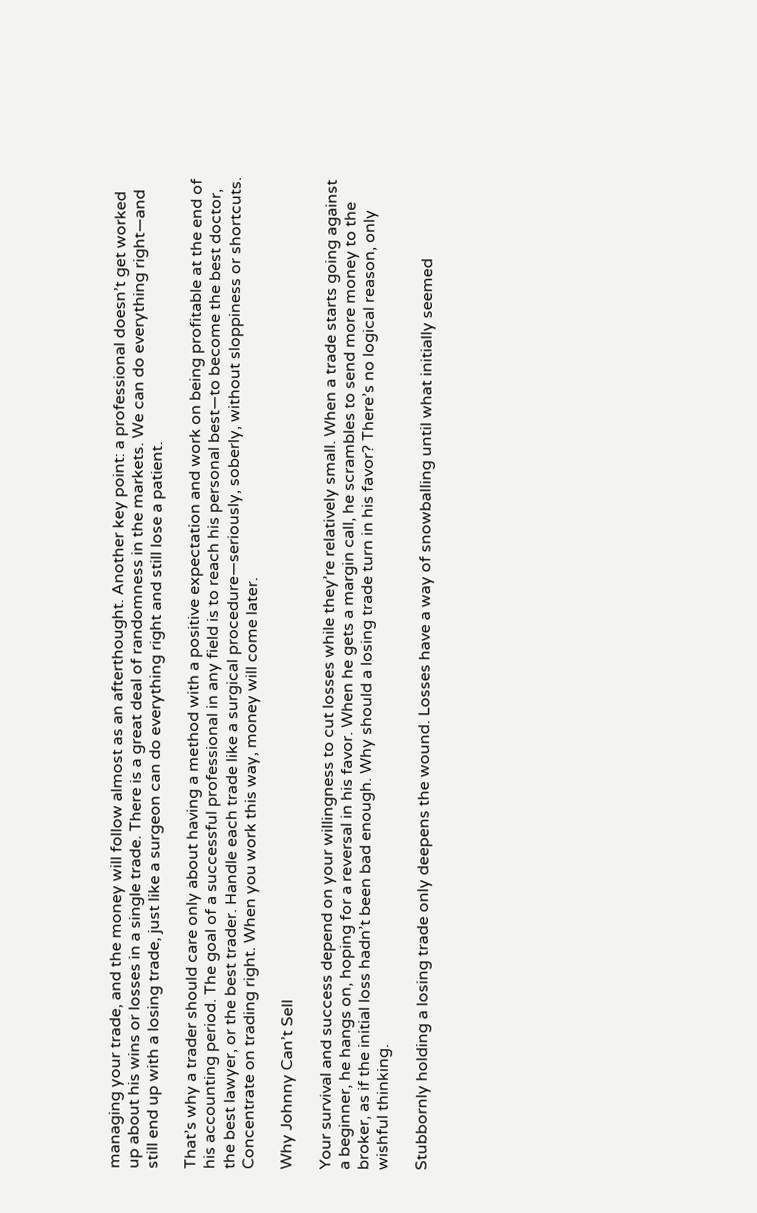managing your trade, and the money will follow almost as an afterthought. Another key point: a professional doesn’t get worked up about his wins or losses in a single trade. There is a great deal of randomness in the markets. We can do everything right—and still end up with a losing trade, just like a surgeon can do everything right and still lose a patient.

That’s why a trader should care only about having a method with a positive expectation and work on being profitable at the end of his accounting period. The goal of a successful professional in any field is to reach his personal best—to become the best doctor, the best lawyer, or the best trader. Handle each trade like a surgical procedure—seriously, soberly, without sloppiness or shortcuts. Concentrate on trading right. When you work this way, money will come later.

Why Johnny Can’t Sell

Your survival and success depend on your willingness to cut losses while they’re relatively small. When a trade starts going against a beginner, he hangs on, hoping for a reversal in his favor. When he gets a margin call, he scrambles to send more money to the broker, as if the initial loss hadn’t been bad enough. Why should a losing trade turn in his favor? There’s no logical reason, only wishful thinking.

Stubbornly holding a losing trade only deepens the wound. Losses have a way of snowballing until what initially seemed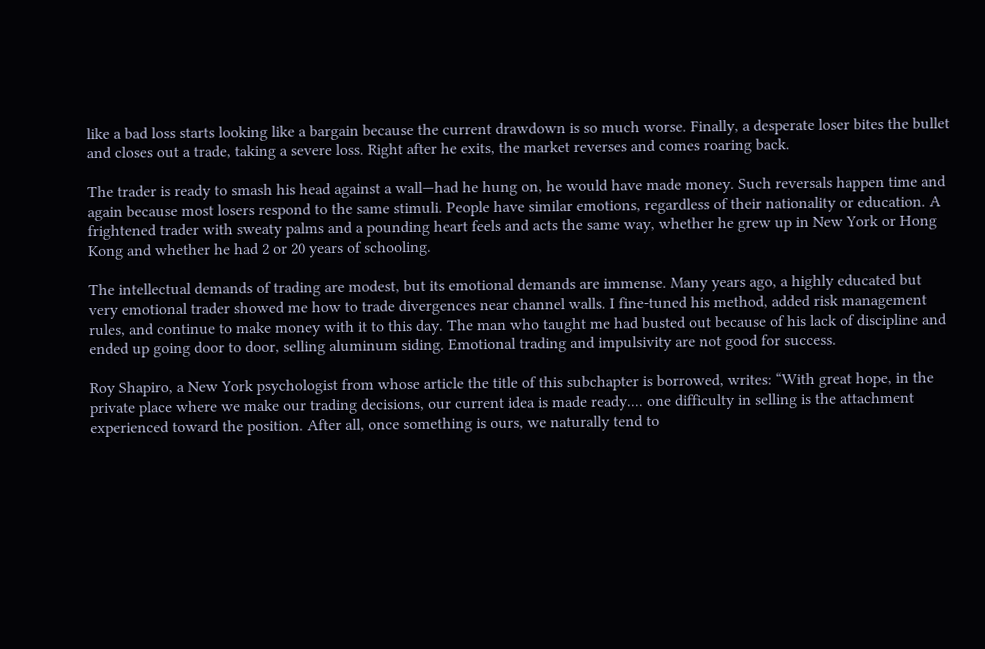like a bad loss starts looking like a bargain because the current drawdown is so much worse. Finally, a desperate loser bites the bullet and closes out a trade, taking a severe loss. Right after he exits, the market reverses and comes roaring back.

The trader is ready to smash his head against a wall—had he hung on, he would have made money. Such reversals happen time and again because most losers respond to the same stimuli. People have similar emotions, regardless of their nationality or education. A frightened trader with sweaty palms and a pounding heart feels and acts the same way, whether he grew up in New York or Hong Kong and whether he had 2 or 20 years of schooling.

The intellectual demands of trading are modest, but its emotional demands are immense. Many years ago, a highly educated but very emotional trader showed me how to trade divergences near channel walls. I fine-tuned his method, added risk management rules, and continue to make money with it to this day. The man who taught me had busted out because of his lack of discipline and ended up going door to door, selling aluminum siding. Emotional trading and impulsivity are not good for success.

Roy Shapiro, a New York psychologist from whose article the title of this subchapter is borrowed, writes: “With great hope, in the private place where we make our trading decisions, our current idea is made ready.... one difficulty in selling is the attachment experienced toward the position. After all, once something is ours, we naturally tend to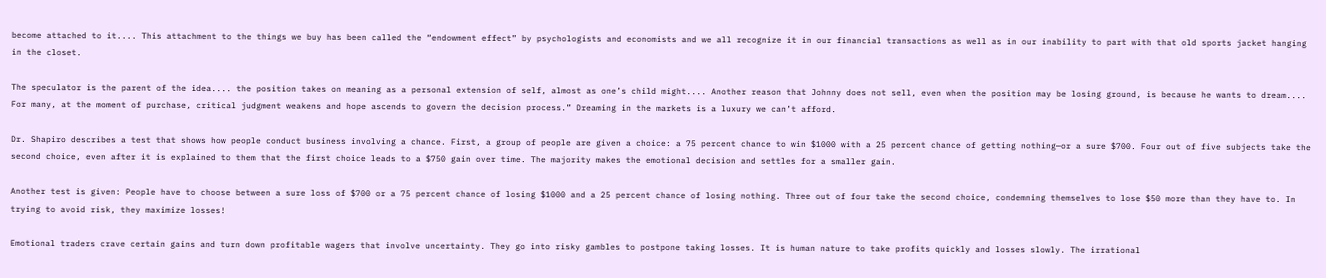become attached to it.... This attachment to the things we buy has been called the “endowment effect” by psychologists and economists and we all recognize it in our financial transactions as well as in our inability to part with that old sports jacket hanging in the closet.

The speculator is the parent of the idea.... the position takes on meaning as a personal extension of self, almost as one’s child might.... Another reason that Johnny does not sell, even when the position may be losing ground, is because he wants to dream.... For many, at the moment of purchase, critical judgment weakens and hope ascends to govern the decision process.” Dreaming in the markets is a luxury we can’t afford.

Dr. Shapiro describes a test that shows how people conduct business involving a chance. First, a group of people are given a choice: a 75 percent chance to win $1000 with a 25 percent chance of getting nothing—or a sure $700. Four out of five subjects take the second choice, even after it is explained to them that the first choice leads to a $750 gain over time. The majority makes the emotional decision and settles for a smaller gain.

Another test is given: People have to choose between a sure loss of $700 or a 75 percent chance of losing $1000 and a 25 percent chance of losing nothing. Three out of four take the second choice, condemning themselves to lose $50 more than they have to. In trying to avoid risk, they maximize losses!

Emotional traders crave certain gains and turn down profitable wagers that involve uncertainty. They go into risky gambles to postpone taking losses. It is human nature to take profits quickly and losses slowly. The irrational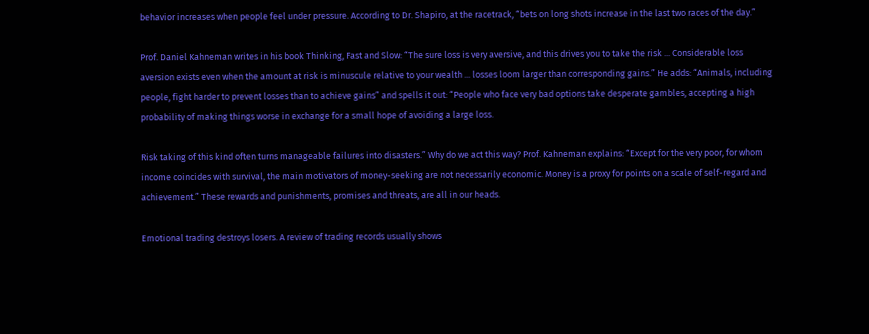behavior increases when people feel under pressure. According to Dr. Shapiro, at the racetrack, “bets on long shots increase in the last two races of the day.”

Prof. Daniel Kahneman writes in his book Thinking, Fast and Slow: “The sure loss is very aversive, and this drives you to take the risk ... Considerable loss aversion exists even when the amount at risk is minuscule relative to your wealth ... losses loom larger than corresponding gains.” He adds: “Animals, including people, fight harder to prevent losses than to achieve gains” and spells it out: “People who face very bad options take desperate gambles, accepting a high probability of making things worse in exchange for a small hope of avoiding a large loss.

Risk taking of this kind often turns manageable failures into disasters.” Why do we act this way? Prof. Kahneman explains: “Except for the very poor, for whom income coincides with survival, the main motivators of money-seeking are not necessarily economic. Money is a proxy for points on a scale of self-regard and achievement.” These rewards and punishments, promises and threats, are all in our heads.

Emotional trading destroys losers. A review of trading records usually shows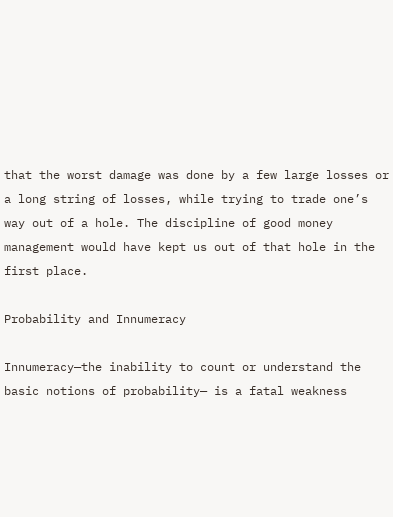that the worst damage was done by a few large losses or a long string of losses, while trying to trade one’s way out of a hole. The discipline of good money management would have kept us out of that hole in the first place.

Probability and Innumeracy

Innumeracy—the inability to count or understand the basic notions of probability— is a fatal weakness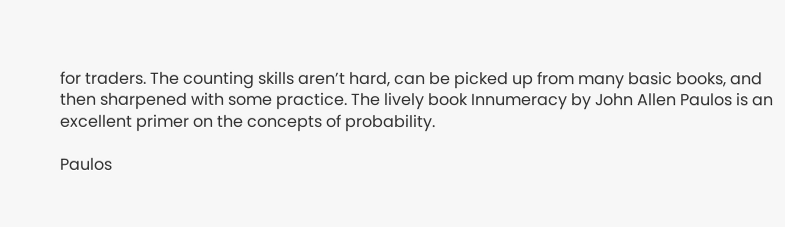for traders. The counting skills aren’t hard, can be picked up from many basic books, and then sharpened with some practice. The lively book Innumeracy by John Allen Paulos is an excellent primer on the concepts of probability.

Paulos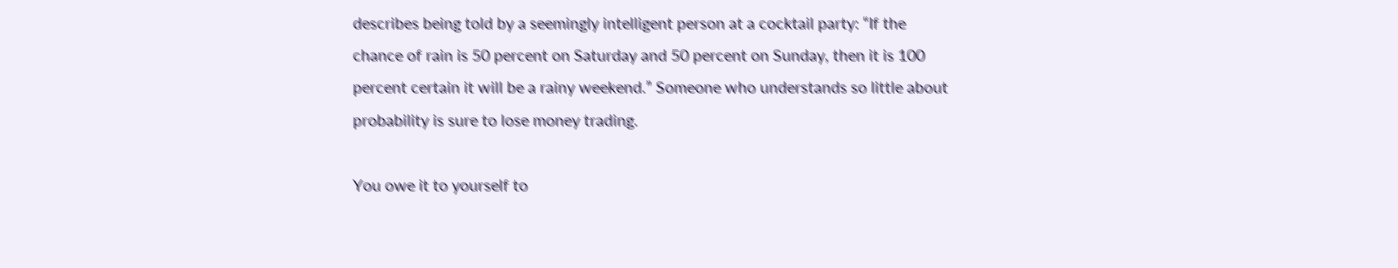describes being told by a seemingly intelligent person at a cocktail party: “If the chance of rain is 50 percent on Saturday and 50 percent on Sunday, then it is 100 percent certain it will be a rainy weekend.” Someone who understands so little about probability is sure to lose money trading.

You owe it to yourself to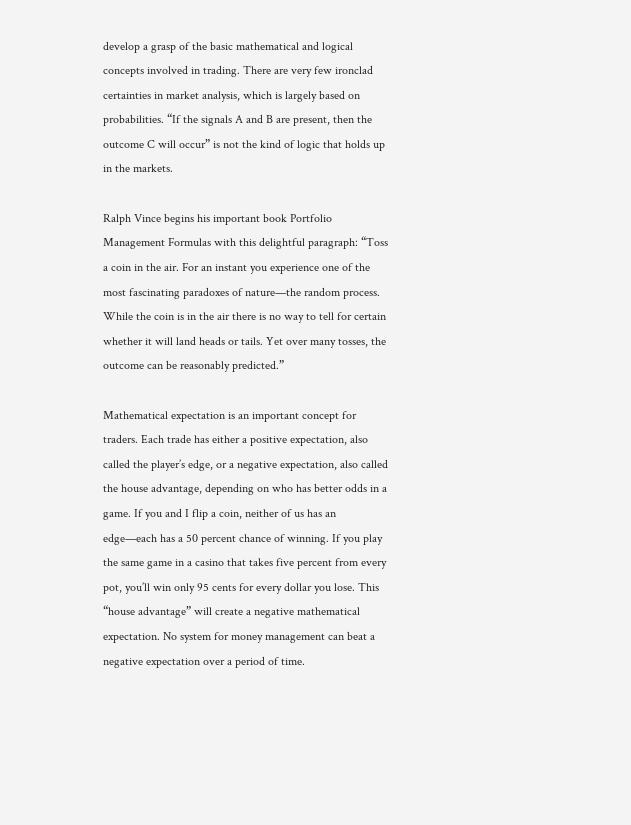develop a grasp of the basic mathematical and logical concepts involved in trading. There are very few ironclad certainties in market analysis, which is largely based on probabilities. “If the signals A and B are present, then the outcome C will occur” is not the kind of logic that holds up in the markets.

Ralph Vince begins his important book Portfolio Management Formulas with this delightful paragraph: “Toss a coin in the air. For an instant you experience one of the most fascinating paradoxes of nature—the random process. While the coin is in the air there is no way to tell for certain whether it will land heads or tails. Yet over many tosses, the outcome can be reasonably predicted.”

Mathematical expectation is an important concept for traders. Each trade has either a positive expectation, also called the player’s edge, or a negative expectation, also called the house advantage, depending on who has better odds in a game. If you and I flip a coin, neither of us has an edge—each has a 50 percent chance of winning. If you play the same game in a casino that takes five percent from every pot, you’ll win only 95 cents for every dollar you lose. This “house advantage” will create a negative mathematical expectation. No system for money management can beat a negative expectation over a period of time.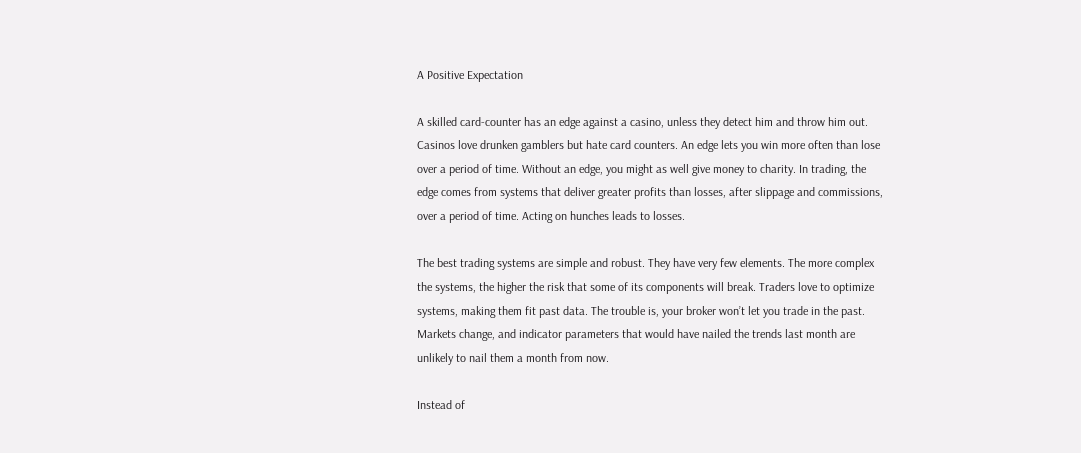A Positive Expectation

A skilled card-counter has an edge against a casino, unless they detect him and throw him out. Casinos love drunken gamblers but hate card counters. An edge lets you win more often than lose over a period of time. Without an edge, you might as well give money to charity. In trading, the edge comes from systems that deliver greater profits than losses, after slippage and commissions, over a period of time. Acting on hunches leads to losses.

The best trading systems are simple and robust. They have very few elements. The more complex the systems, the higher the risk that some of its components will break. Traders love to optimize systems, making them fit past data. The trouble is, your broker won’t let you trade in the past. Markets change, and indicator parameters that would have nailed the trends last month are unlikely to nail them a month from now.

Instead of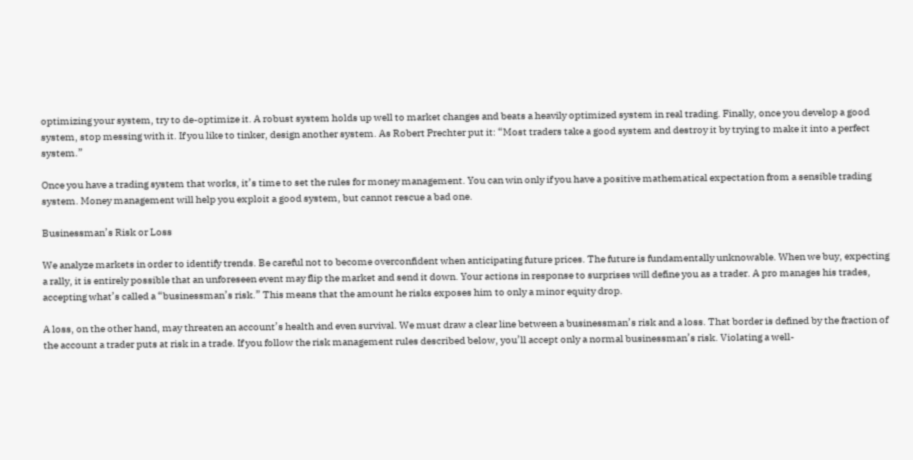optimizing your system, try to de-optimize it. A robust system holds up well to market changes and beats a heavily optimized system in real trading. Finally, once you develop a good system, stop messing with it. If you like to tinker, design another system. As Robert Prechter put it: “Most traders take a good system and destroy it by trying to make it into a perfect system.”

Once you have a trading system that works, it’s time to set the rules for money management. You can win only if you have a positive mathematical expectation from a sensible trading system. Money management will help you exploit a good system, but cannot rescue a bad one.

Businessman’s Risk or Loss

We analyze markets in order to identify trends. Be careful not to become overconfident when anticipating future prices. The future is fundamentally unknowable. When we buy, expecting a rally, it is entirely possible that an unforeseen event may flip the market and send it down. Your actions in response to surprises will define you as a trader. A pro manages his trades, accepting what’s called a “businessman’s risk.” This means that the amount he risks exposes him to only a minor equity drop.

A loss, on the other hand, may threaten an account’s health and even survival. We must draw a clear line between a businessman’s risk and a loss. That border is defined by the fraction of the account a trader puts at risk in a trade. If you follow the risk management rules described below, you’ll accept only a normal businessman’s risk. Violating a well-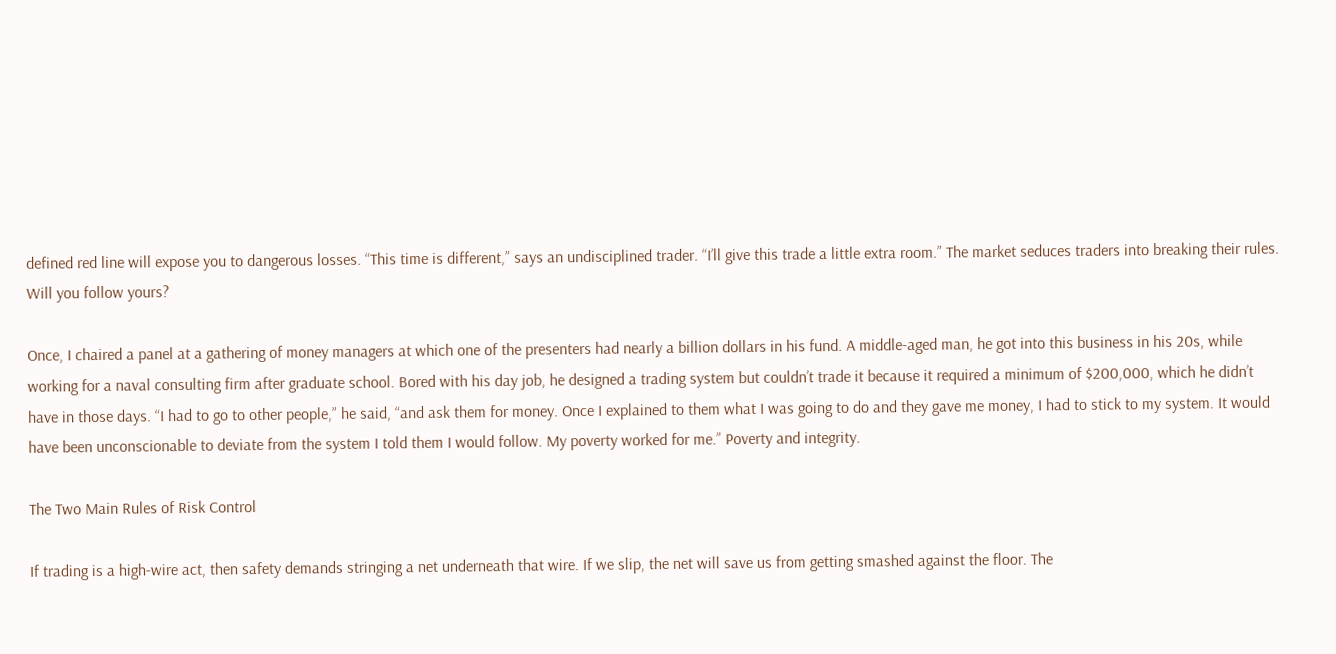defined red line will expose you to dangerous losses. “This time is different,” says an undisciplined trader. “I’ll give this trade a little extra room.” The market seduces traders into breaking their rules. Will you follow yours?

Once, I chaired a panel at a gathering of money managers at which one of the presenters had nearly a billion dollars in his fund. A middle-aged man, he got into this business in his 20s, while working for a naval consulting firm after graduate school. Bored with his day job, he designed a trading system but couldn’t trade it because it required a minimum of $200,000, which he didn’t have in those days. “I had to go to other people,” he said, “and ask them for money. Once I explained to them what I was going to do and they gave me money, I had to stick to my system. It would have been unconscionable to deviate from the system I told them I would follow. My poverty worked for me.” Poverty and integrity.

The Two Main Rules of Risk Control

If trading is a high-wire act, then safety demands stringing a net underneath that wire. If we slip, the net will save us from getting smashed against the floor. The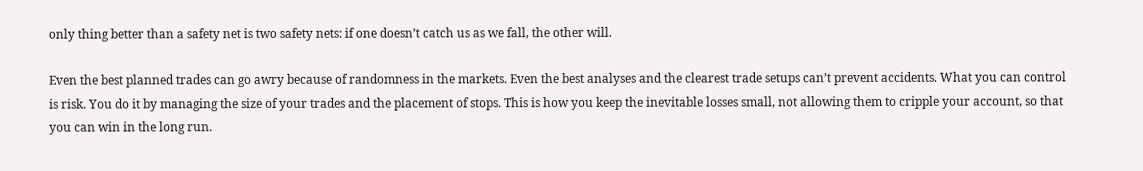only thing better than a safety net is two safety nets: if one doesn’t catch us as we fall, the other will.

Even the best planned trades can go awry because of randomness in the markets. Even the best analyses and the clearest trade setups can’t prevent accidents. What you can control is risk. You do it by managing the size of your trades and the placement of stops. This is how you keep the inevitable losses small, not allowing them to cripple your account, so that you can win in the long run.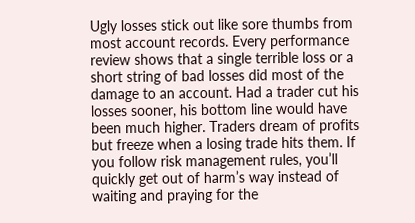Ugly losses stick out like sore thumbs from most account records. Every performance review shows that a single terrible loss or a short string of bad losses did most of the damage to an account. Had a trader cut his losses sooner, his bottom line would have been much higher. Traders dream of profits but freeze when a losing trade hits them. If you follow risk management rules, you’ll quickly get out of harm’s way instead of waiting and praying for the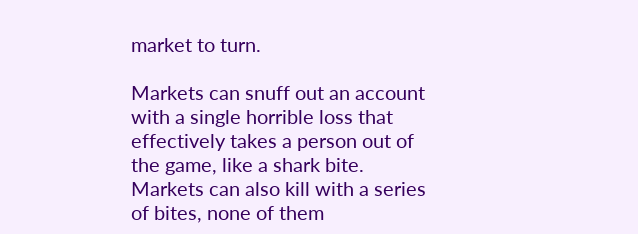market to turn.

Markets can snuff out an account with a single horrible loss that effectively takes a person out of the game, like a shark bite. Markets can also kill with a series of bites, none of them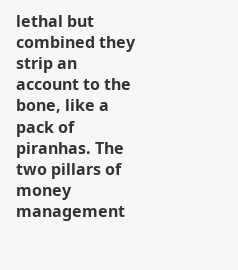lethal but combined they strip an account to the bone, like a pack of piranhas. The two pillars of money management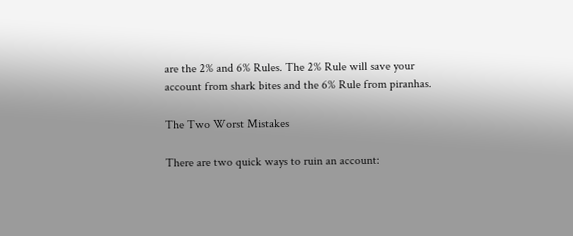are the 2% and 6% Rules. The 2% Rule will save your account from shark bites and the 6% Rule from piranhas.

The Two Worst Mistakes

There are two quick ways to ruin an account: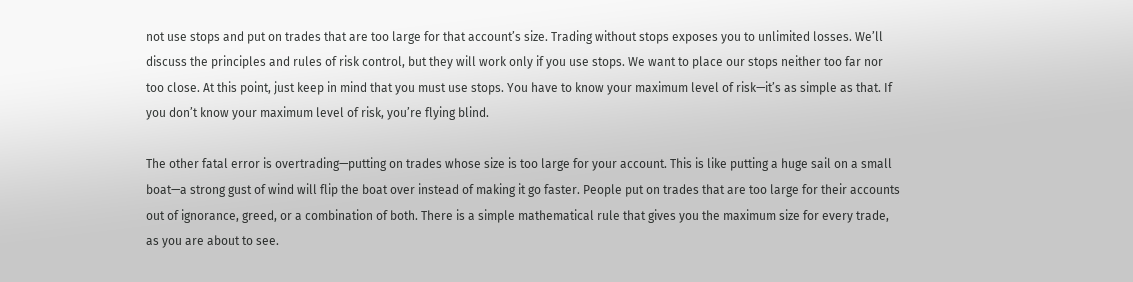not use stops and put on trades that are too large for that account’s size. Trading without stops exposes you to unlimited losses. We’ll discuss the principles and rules of risk control, but they will work only if you use stops. We want to place our stops neither too far nor too close. At this point, just keep in mind that you must use stops. You have to know your maximum level of risk—it’s as simple as that. If you don’t know your maximum level of risk, you’re flying blind.

The other fatal error is overtrading—putting on trades whose size is too large for your account. This is like putting a huge sail on a small boat—a strong gust of wind will flip the boat over instead of making it go faster. People put on trades that are too large for their accounts out of ignorance, greed, or a combination of both. There is a simple mathematical rule that gives you the maximum size for every trade, as you are about to see.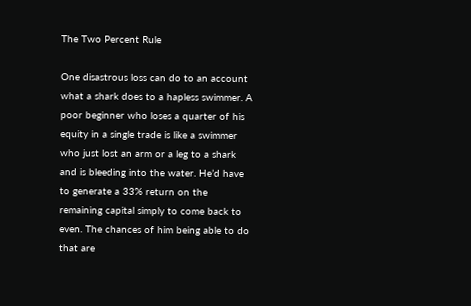The Two Percent Rule

One disastrous loss can do to an account what a shark does to a hapless swimmer. A poor beginner who loses a quarter of his equity in a single trade is like a swimmer who just lost an arm or a leg to a shark and is bleeding into the water. He’d have to generate a 33% return on the remaining capital simply to come back to even. The chances of him being able to do that are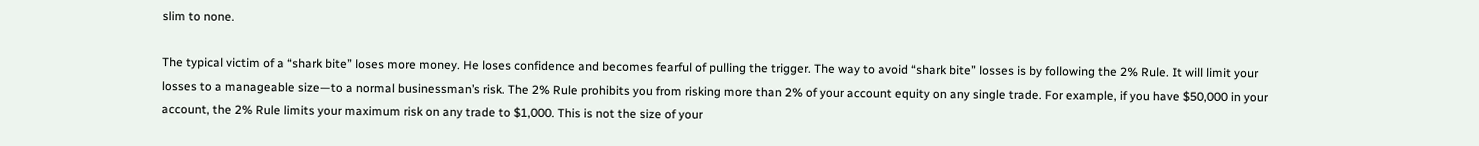slim to none.

The typical victim of a “shark bite” loses more money. He loses confidence and becomes fearful of pulling the trigger. The way to avoid “shark bite” losses is by following the 2% Rule. It will limit your losses to a manageable size—to a normal businessman’s risk. The 2% Rule prohibits you from risking more than 2% of your account equity on any single trade. For example, if you have $50,000 in your account, the 2% Rule limits your maximum risk on any trade to $1,000. This is not the size of your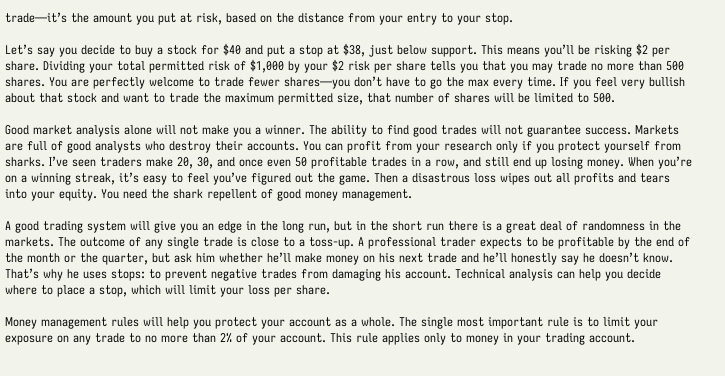trade—it’s the amount you put at risk, based on the distance from your entry to your stop.

Let’s say you decide to buy a stock for $40 and put a stop at $38, just below support. This means you’ll be risking $2 per share. Dividing your total permitted risk of $1,000 by your $2 risk per share tells you that you may trade no more than 500 shares. You are perfectly welcome to trade fewer shares—you don’t have to go the max every time. If you feel very bullish about that stock and want to trade the maximum permitted size, that number of shares will be limited to 500.

Good market analysis alone will not make you a winner. The ability to find good trades will not guarantee success. Markets are full of good analysts who destroy their accounts. You can profit from your research only if you protect yourself from sharks. I’ve seen traders make 20, 30, and once even 50 profitable trades in a row, and still end up losing money. When you’re on a winning streak, it’s easy to feel you’ve figured out the game. Then a disastrous loss wipes out all profits and tears into your equity. You need the shark repellent of good money management.

A good trading system will give you an edge in the long run, but in the short run there is a great deal of randomness in the markets. The outcome of any single trade is close to a toss-up. A professional trader expects to be profitable by the end of the month or the quarter, but ask him whether he’ll make money on his next trade and he’ll honestly say he doesn’t know. That’s why he uses stops: to prevent negative trades from damaging his account. Technical analysis can help you decide where to place a stop, which will limit your loss per share.

Money management rules will help you protect your account as a whole. The single most important rule is to limit your exposure on any trade to no more than 2% of your account. This rule applies only to money in your trading account.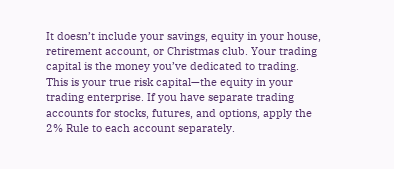It doesn’t include your savings, equity in your house, retirement account, or Christmas club. Your trading capital is the money you’ve dedicated to trading. This is your true risk capital—the equity in your trading enterprise. If you have separate trading accounts for stocks, futures, and options, apply the 2% Rule to each account separately.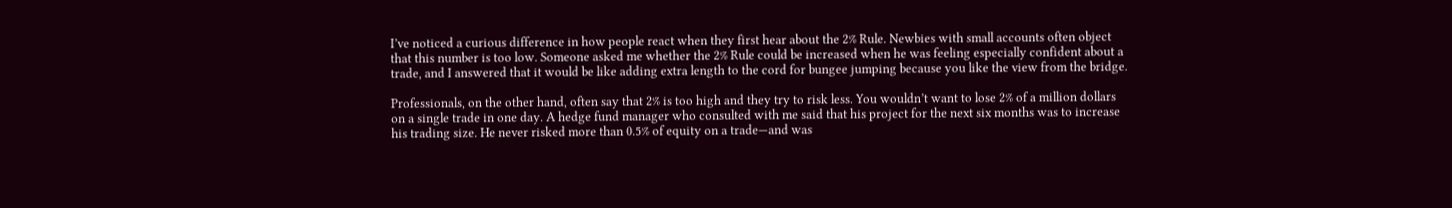I’ve noticed a curious difference in how people react when they first hear about the 2% Rule. Newbies with small accounts often object that this number is too low. Someone asked me whether the 2% Rule could be increased when he was feeling especially confident about a trade, and I answered that it would be like adding extra length to the cord for bungee jumping because you like the view from the bridge.

Professionals, on the other hand, often say that 2% is too high and they try to risk less. You wouldn’t want to lose 2% of a million dollars on a single trade in one day. A hedge fund manager who consulted with me said that his project for the next six months was to increase his trading size. He never risked more than 0.5% of equity on a trade—and was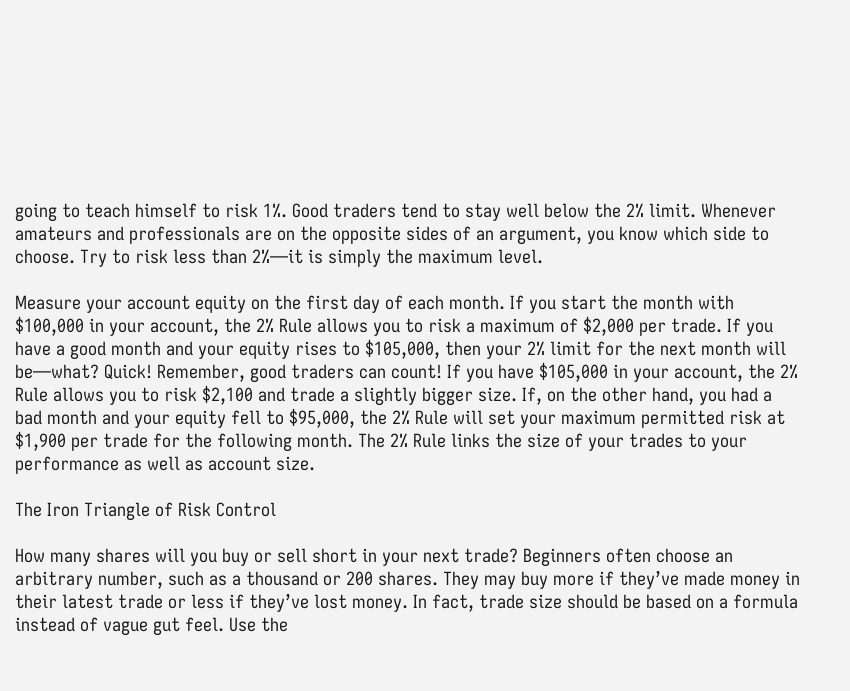going to teach himself to risk 1%. Good traders tend to stay well below the 2% limit. Whenever amateurs and professionals are on the opposite sides of an argument, you know which side to choose. Try to risk less than 2%—it is simply the maximum level.

Measure your account equity on the first day of each month. If you start the month with $100,000 in your account, the 2% Rule allows you to risk a maximum of $2,000 per trade. If you have a good month and your equity rises to $105,000, then your 2% limit for the next month will be—what? Quick! Remember, good traders can count! If you have $105,000 in your account, the 2% Rule allows you to risk $2,100 and trade a slightly bigger size. If, on the other hand, you had a bad month and your equity fell to $95,000, the 2% Rule will set your maximum permitted risk at $1,900 per trade for the following month. The 2% Rule links the size of your trades to your performance as well as account size.

The Iron Triangle of Risk Control

How many shares will you buy or sell short in your next trade? Beginners often choose an arbitrary number, such as a thousand or 200 shares. They may buy more if they’ve made money in their latest trade or less if they’ve lost money. In fact, trade size should be based on a formula instead of vague gut feel. Use the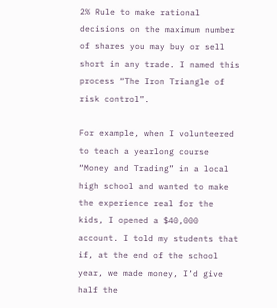2% Rule to make rational decisions on the maximum number of shares you may buy or sell short in any trade. I named this process “The Iron Triangle of risk control”.

For example, when I volunteered to teach a yearlong course “Money and Trading” in a local high school and wanted to make the experience real for the kids, I opened a $40,000 account. I told my students that if, at the end of the school year, we made money, I’d give half the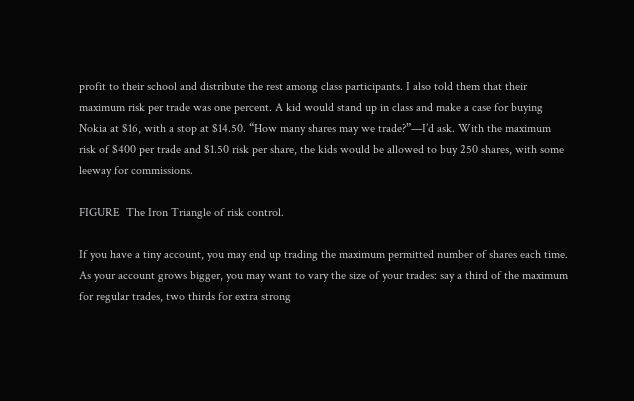profit to their school and distribute the rest among class participants. I also told them that their maximum risk per trade was one percent. A kid would stand up in class and make a case for buying Nokia at $16, with a stop at $14.50. “How many shares may we trade?”—I’d ask. With the maximum risk of $400 per trade and $1.50 risk per share, the kids would be allowed to buy 250 shares, with some leeway for commissions.

FIGURE  The Iron Triangle of risk control.

If you have a tiny account, you may end up trading the maximum permitted number of shares each time. As your account grows bigger, you may want to vary the size of your trades: say a third of the maximum for regular trades, two thirds for extra strong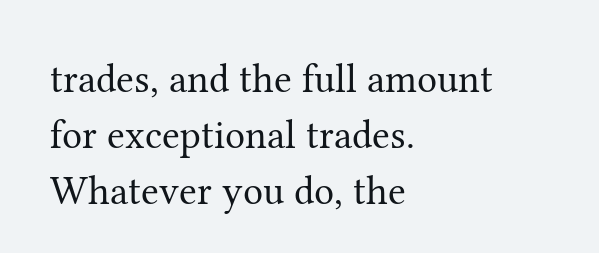trades, and the full amount for exceptional trades. Whatever you do, the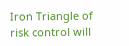Iron Triangle of risk control will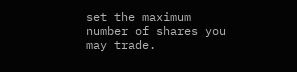set the maximum number of shares you may trade.